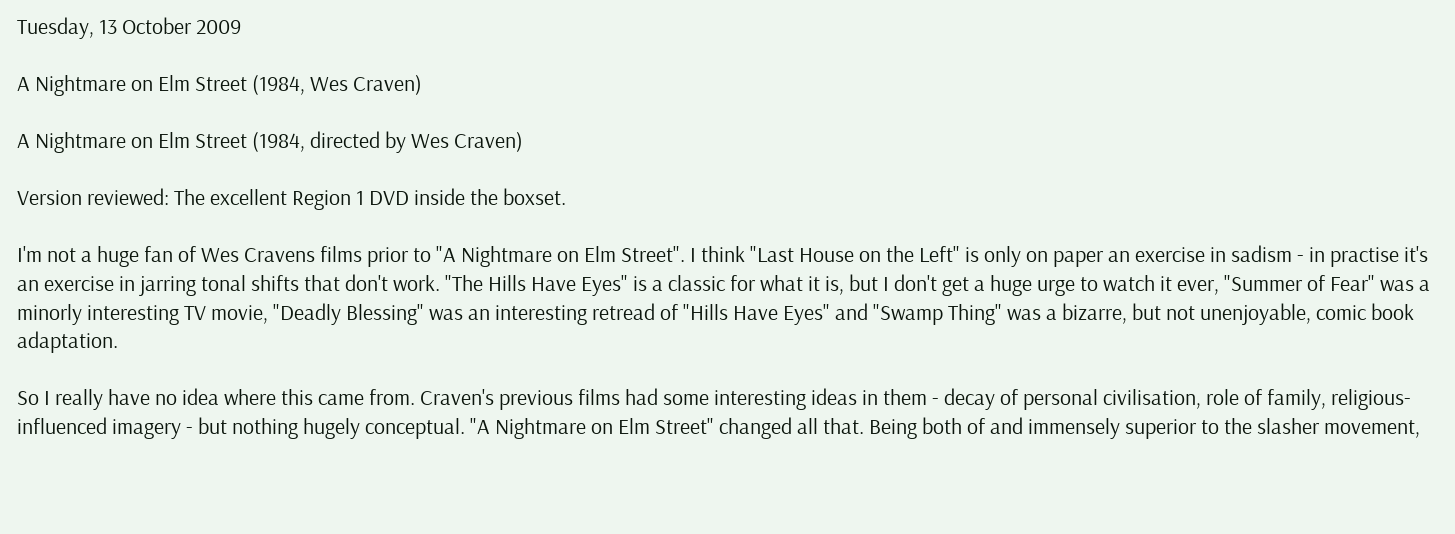Tuesday, 13 October 2009

A Nightmare on Elm Street (1984, Wes Craven)

A Nightmare on Elm Street (1984, directed by Wes Craven)

Version reviewed: The excellent Region 1 DVD inside the boxset.

I'm not a huge fan of Wes Cravens films prior to "A Nightmare on Elm Street". I think "Last House on the Left" is only on paper an exercise in sadism - in practise it's an exercise in jarring tonal shifts that don't work. "The Hills Have Eyes" is a classic for what it is, but I don't get a huge urge to watch it ever, "Summer of Fear" was a minorly interesting TV movie, "Deadly Blessing" was an interesting retread of "Hills Have Eyes" and "Swamp Thing" was a bizarre, but not unenjoyable, comic book adaptation.

So I really have no idea where this came from. Craven's previous films had some interesting ideas in them - decay of personal civilisation, role of family, religious-influenced imagery - but nothing hugely conceptual. "A Nightmare on Elm Street" changed all that. Being both of and immensely superior to the slasher movement,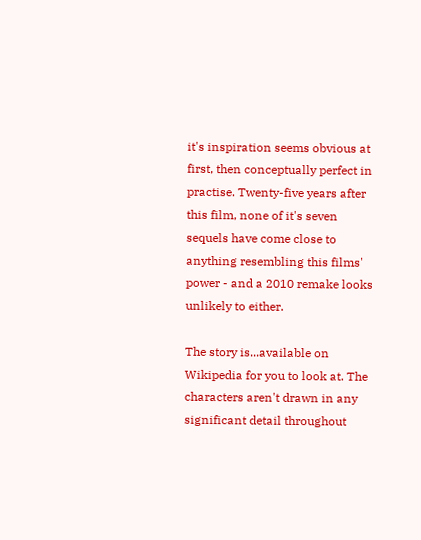it's inspiration seems obvious at first, then conceptually perfect in practise. Twenty-five years after this film, none of it's seven sequels have come close to anything resembling this films' power - and a 2010 remake looks unlikely to either.

The story is...available on Wikipedia for you to look at. The characters aren't drawn in any significant detail throughout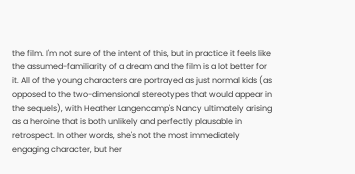the film. I'm not sure of the intent of this, but in practice it feels like the assumed-familiarity of a dream and the film is a lot better for it. All of the young characters are portrayed as just normal kids (as opposed to the two-dimensional stereotypes that would appear in the sequels), with Heather Langencamp's Nancy ultimately arising as a heroine that is both unlikely and perfectly plausable in retrospect. In other words, she's not the most immediately engaging character, but her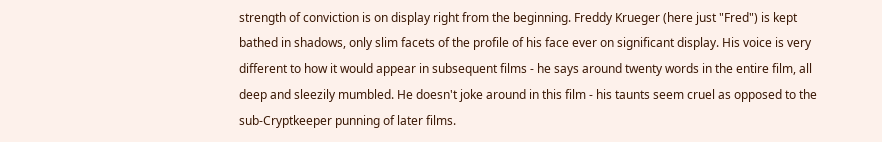strength of conviction is on display right from the beginning. Freddy Krueger (here just "Fred") is kept bathed in shadows, only slim facets of the profile of his face ever on significant display. His voice is very different to how it would appear in subsequent films - he says around twenty words in the entire film, all deep and sleezily mumbled. He doesn't joke around in this film - his taunts seem cruel as opposed to the sub-Cryptkeeper punning of later films.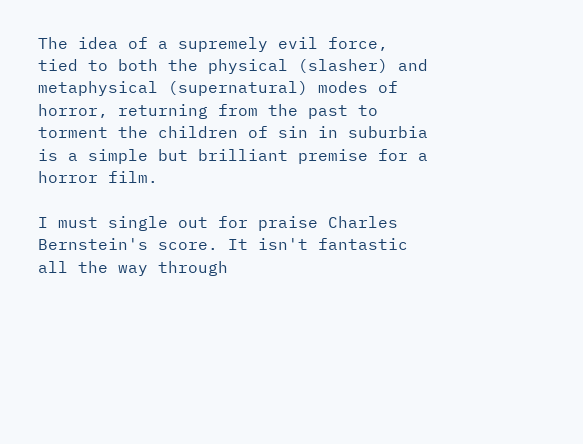The idea of a supremely evil force, tied to both the physical (slasher) and metaphysical (supernatural) modes of horror, returning from the past to torment the children of sin in suburbia is a simple but brilliant premise for a horror film.

I must single out for praise Charles Bernstein's score. It isn't fantastic all the way through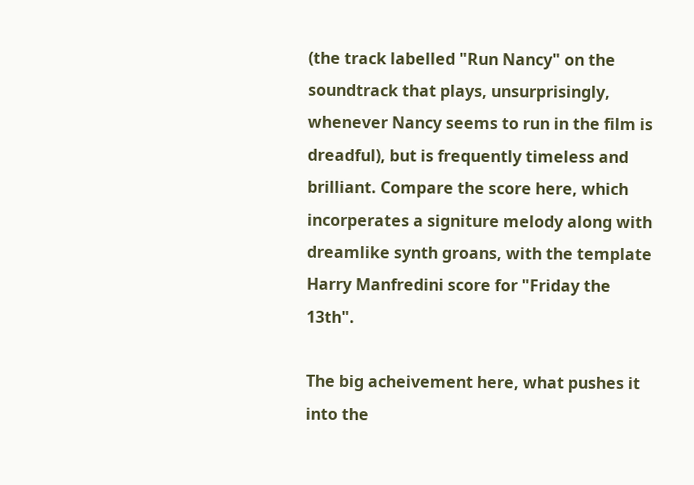(the track labelled "Run Nancy" on the soundtrack that plays, unsurprisingly, whenever Nancy seems to run in the film is dreadful), but is frequently timeless and brilliant. Compare the score here, which incorperates a signiture melody along with dreamlike synth groans, with the template Harry Manfredini score for "Friday the 13th".

The big acheivement here, what pushes it into the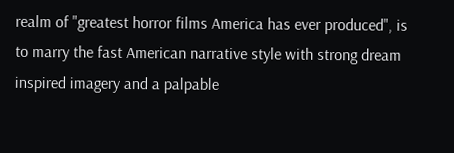realm of "greatest horror films America has ever produced", is to marry the fast American narrative style with strong dream inspired imagery and a palpable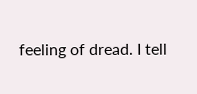feeling of dread. I tell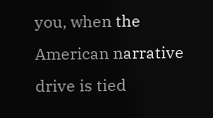you, when the American narrative drive is tied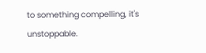to something compelling, it's unstoppable.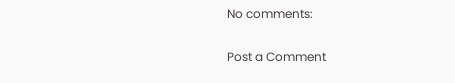No comments:

Post a Comment